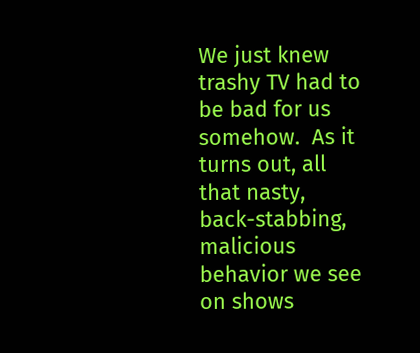We just knew trashy TV had to be bad for us somehow.  As it turns out, all that nasty, back-stabbing, malicious behavior we see on shows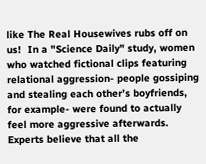like The Real Housewives rubs off on us!  In a "Science Daily" study, women who watched fictional clips featuring relational aggression- people gossiping and stealing each other’s boyfriends, for example- were found to actually feel more aggressive afterwards.  Experts believe that all the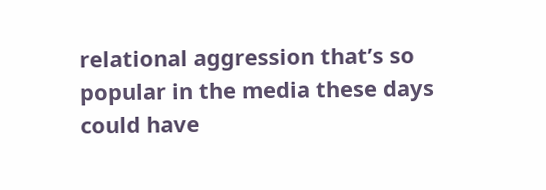relational aggression that’s so popular in the media these days could have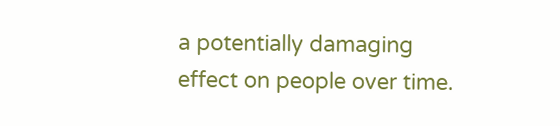a potentially damaging effect on people over time.